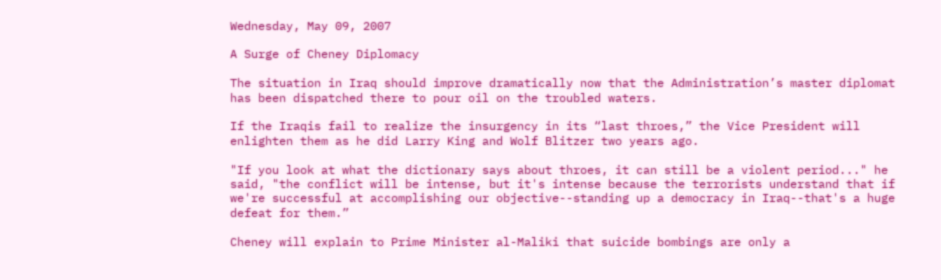Wednesday, May 09, 2007

A Surge of Cheney Diplomacy

The situation in Iraq should improve dramatically now that the Administration’s master diplomat has been dispatched there to pour oil on the troubled waters.

If the Iraqis fail to realize the insurgency in its “last throes,” the Vice President will enlighten them as he did Larry King and Wolf Blitzer two years ago.

"If you look at what the dictionary says about throes, it can still be a violent period..." he said, "the conflict will be intense, but it's intense because the terrorists understand that if we're successful at accomplishing our objective--standing up a democracy in Iraq--that's a huge defeat for them.”

Cheney will explain to Prime Minister al-Maliki that suicide bombings are only a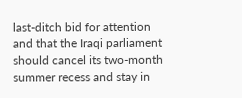last-ditch bid for attention and that the Iraqi parliament should cancel its two-month summer recess and stay in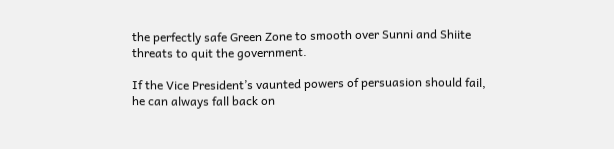the perfectly safe Green Zone to smooth over Sunni and Shiite threats to quit the government.

If the Vice President’s vaunted powers of persuasion should fail, he can always fall back on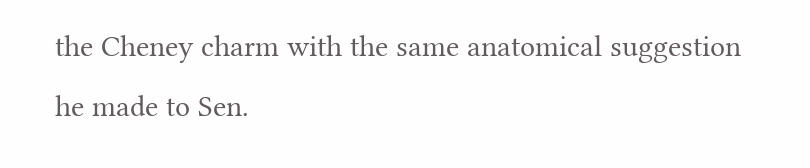the Cheney charm with the same anatomical suggestion he made to Sen.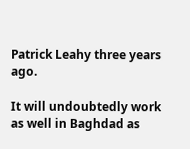Patrick Leahy three years ago.

It will undoubtedly work as well in Baghdad as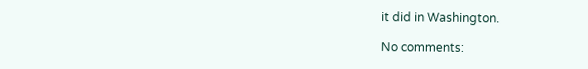it did in Washington.

No comments: